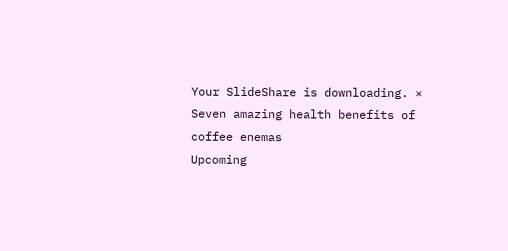Your SlideShare is downloading. ×
Seven amazing health benefits of coffee enemas
Upcoming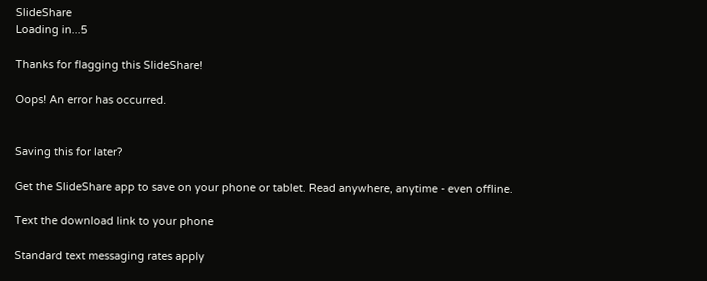SlideShare
Loading in...5

Thanks for flagging this SlideShare!

Oops! An error has occurred.


Saving this for later?

Get the SlideShare app to save on your phone or tablet. Read anywhere, anytime - even offline.

Text the download link to your phone

Standard text messaging rates apply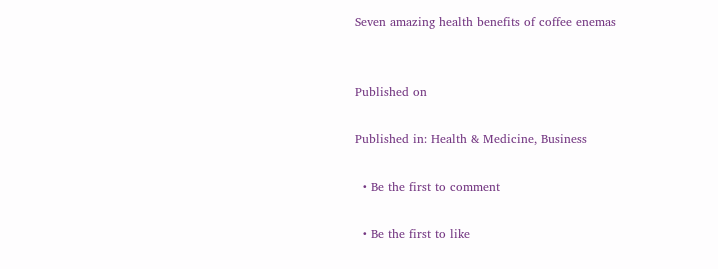Seven amazing health benefits of coffee enemas


Published on

Published in: Health & Medicine, Business

  • Be the first to comment

  • Be the first to like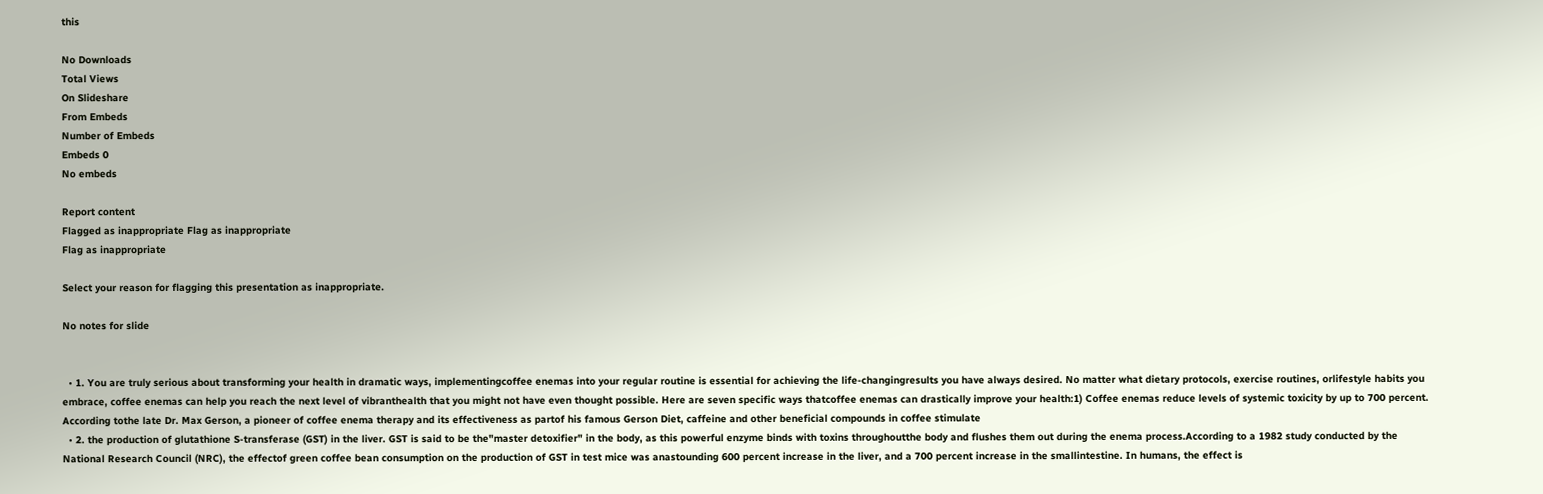this

No Downloads
Total Views
On Slideshare
From Embeds
Number of Embeds
Embeds 0
No embeds

Report content
Flagged as inappropriate Flag as inappropriate
Flag as inappropriate

Select your reason for flagging this presentation as inappropriate.

No notes for slide


  • 1. You are truly serious about transforming your health in dramatic ways, implementingcoffee enemas into your regular routine is essential for achieving the life-changingresults you have always desired. No matter what dietary protocols, exercise routines, orlifestyle habits you embrace, coffee enemas can help you reach the next level of vibranthealth that you might not have even thought possible. Here are seven specific ways thatcoffee enemas can drastically improve your health:1) Coffee enemas reduce levels of systemic toxicity by up to 700 percent. According tothe late Dr. Max Gerson, a pioneer of coffee enema therapy and its effectiveness as partof his famous Gerson Diet, caffeine and other beneficial compounds in coffee stimulate
  • 2. the production of glutathione S-transferase (GST) in the liver. GST is said to be the"master detoxifier" in the body, as this powerful enzyme binds with toxins throughoutthe body and flushes them out during the enema process.According to a 1982 study conducted by the National Research Council (NRC), the effectof green coffee bean consumption on the production of GST in test mice was anastounding 600 percent increase in the liver, and a 700 percent increase in the smallintestine. In humans, the effect is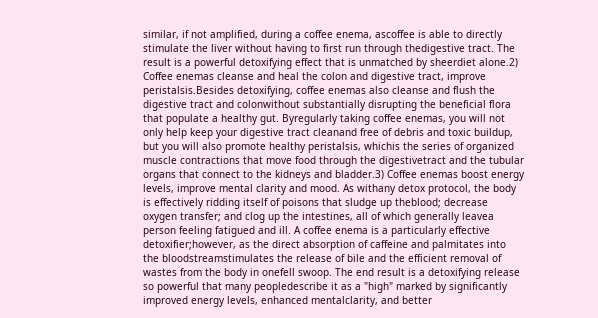similar, if not amplified, during a coffee enema, ascoffee is able to directly stimulate the liver without having to first run through thedigestive tract. The result is a powerful detoxifying effect that is unmatched by sheerdiet alone.2) Coffee enemas cleanse and heal the colon and digestive tract, improve peristalsis.Besides detoxifying, coffee enemas also cleanse and flush the digestive tract and colonwithout substantially disrupting the beneficial flora that populate a healthy gut. Byregularly taking coffee enemas, you will not only help keep your digestive tract cleanand free of debris and toxic buildup, but you will also promote healthy peristalsis, whichis the series of organized muscle contractions that move food through the digestivetract and the tubular organs that connect to the kidneys and bladder.3) Coffee enemas boost energy levels, improve mental clarity and mood. As withany detox protocol, the body is effectively ridding itself of poisons that sludge up theblood; decrease oxygen transfer; and clog up the intestines, all of which generally leavea person feeling fatigued and ill. A coffee enema is a particularly effective detoxifier;however, as the direct absorption of caffeine and palmitates into the bloodstreamstimulates the release of bile and the efficient removal of wastes from the body in onefell swoop. The end result is a detoxifying release so powerful that many peopledescribe it as a "high" marked by significantly improved energy levels, enhanced mentalclarity, and better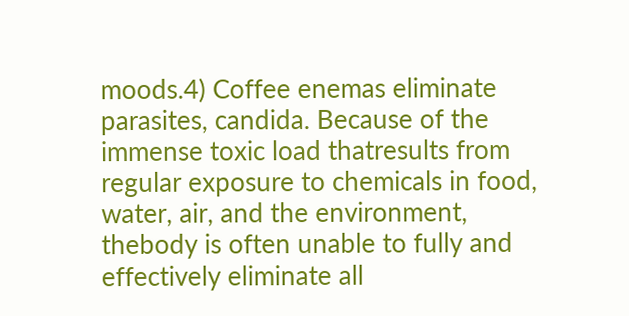moods.4) Coffee enemas eliminate parasites, candida. Because of the immense toxic load thatresults from regular exposure to chemicals in food, water, air, and the environment, thebody is often unable to fully and effectively eliminate all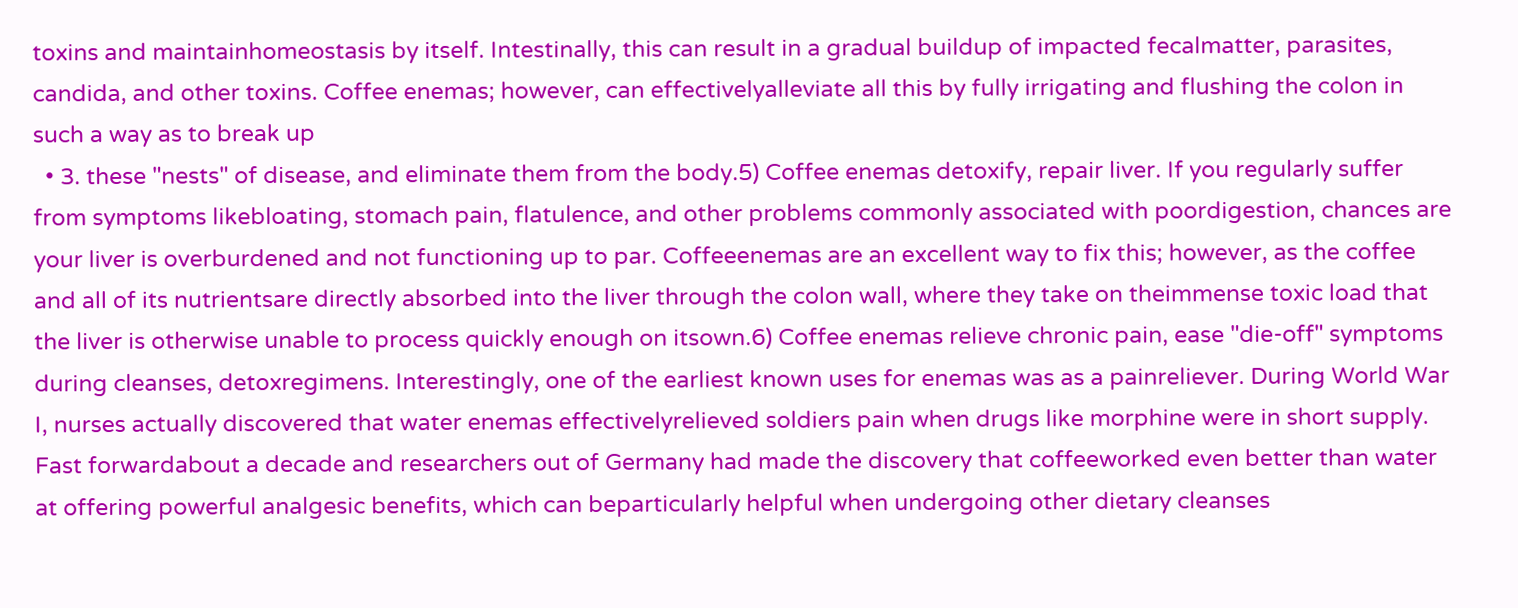toxins and maintainhomeostasis by itself. Intestinally, this can result in a gradual buildup of impacted fecalmatter, parasites, candida, and other toxins. Coffee enemas; however, can effectivelyalleviate all this by fully irrigating and flushing the colon in such a way as to break up
  • 3. these "nests" of disease, and eliminate them from the body.5) Coffee enemas detoxify, repair liver. If you regularly suffer from symptoms likebloating, stomach pain, flatulence, and other problems commonly associated with poordigestion, chances are your liver is overburdened and not functioning up to par. Coffeeenemas are an excellent way to fix this; however, as the coffee and all of its nutrientsare directly absorbed into the liver through the colon wall, where they take on theimmense toxic load that the liver is otherwise unable to process quickly enough on itsown.6) Coffee enemas relieve chronic pain, ease "die-off" symptoms during cleanses, detoxregimens. Interestingly, one of the earliest known uses for enemas was as a painreliever. During World War I, nurses actually discovered that water enemas effectivelyrelieved soldiers pain when drugs like morphine were in short supply. Fast forwardabout a decade and researchers out of Germany had made the discovery that coffeeworked even better than water at offering powerful analgesic benefits, which can beparticularly helpful when undergoing other dietary cleanses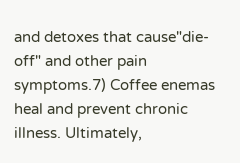and detoxes that cause"die-off" and other pain symptoms.7) Coffee enemas heal and prevent chronic illness. Ultimately,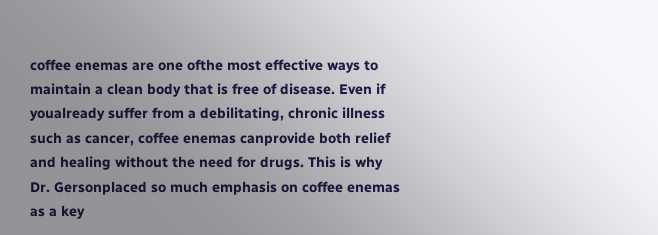coffee enemas are one ofthe most effective ways to maintain a clean body that is free of disease. Even if youalready suffer from a debilitating, chronic illness such as cancer, coffee enemas canprovide both relief and healing without the need for drugs. This is why Dr. Gersonplaced so much emphasis on coffee enemas as a key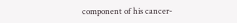component of his cancer-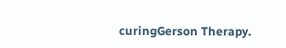curingGerson Therapy.